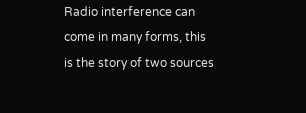Radio interference can come in many forms, this is the story of two sources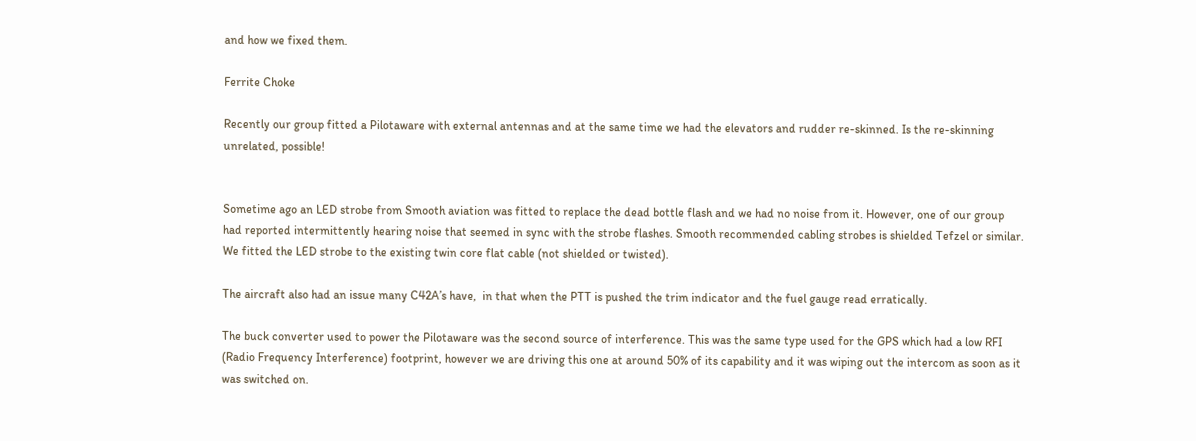and how we fixed them.

Ferrite Choke

Recently our group fitted a Pilotaware with external antennas and at the same time we had the elevators and rudder re-skinned. Is the re-skinning unrelated, possible!


Sometime ago an LED strobe from Smooth aviation was fitted to replace the dead bottle flash and we had no noise from it. However, one of our group had reported intermittently hearing noise that seemed in sync with the strobe flashes. Smooth recommended cabling strobes is shielded Tefzel or similar. We fitted the LED strobe to the existing twin core flat cable (not shielded or twisted).

The aircraft also had an issue many C42A’s have,  in that when the PTT is pushed the trim indicator and the fuel gauge read erratically.

The buck converter used to power the Pilotaware was the second source of interference. This was the same type used for the GPS which had a low RFI (Radio Frequency Interference) footprint, however we are driving this one at around 50% of its capability and it was wiping out the intercom as soon as it was switched on.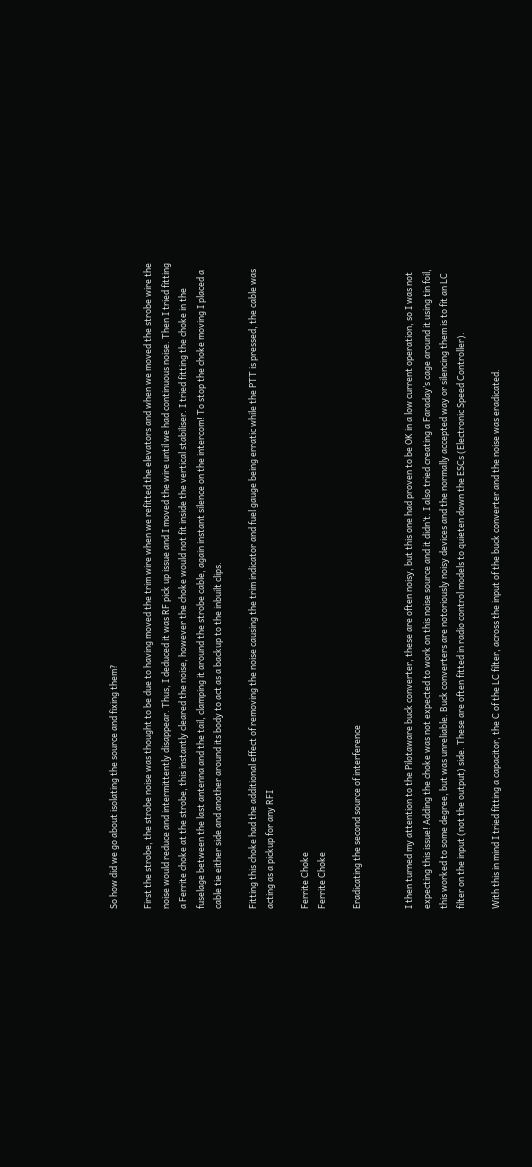So how did we go about isolating the source and fixing them?

First the strobe, the strobe noise was thought to be due to having moved the trim wire when we refitted the elevators and when we moved the strobe wire the noise would reduce and intermittently disappear. Thus, I deduced it was RF pick up issue and I moved the wire until we had continuous noise. Then I tried fitting a Ferrite choke at the strobe, this instantly cleared the noise, however the choke would not fit inside the vertical stabiliser. I tried fitting the choke in the fuselage between the last antenna and the tail, clamping it around the strobe cable, again instant silence on the intercom! To stop the choke moving I placed a cable tie either side and another around its body to act as a backup to the inbuilt clips.

Fitting this choke had the additional effect of removing the noise causing the trim indicator and fuel gauge being erratic while the PTT is pressed, the cable was acting as a pickup for any RFI

Ferrite Choke
Ferrite Choke

Eradicating the second source of interference


I then turned my attention to the Pilotaware buck converter, these are often noisy, but this one had proven to be OK in a low current operation, so I was not expecting this issue! Adding the choke was not expected to work on this noise source and it didn’t. I also tried creating a Faraday’s cage around it using tin foil, this worked to some degree, but was unreliable. Buck converters are notoriously noisy devices and the normally accepted way or silencing them is to fit an LC filter on the input (not the output) side. These are often fitted in radio control models to quieten down the ESCs (Electronic Speed Controller).

With this in mind I tried fitting a capacitor, the C of the LC filter, across the input of the buck converter and the noise was eradicated.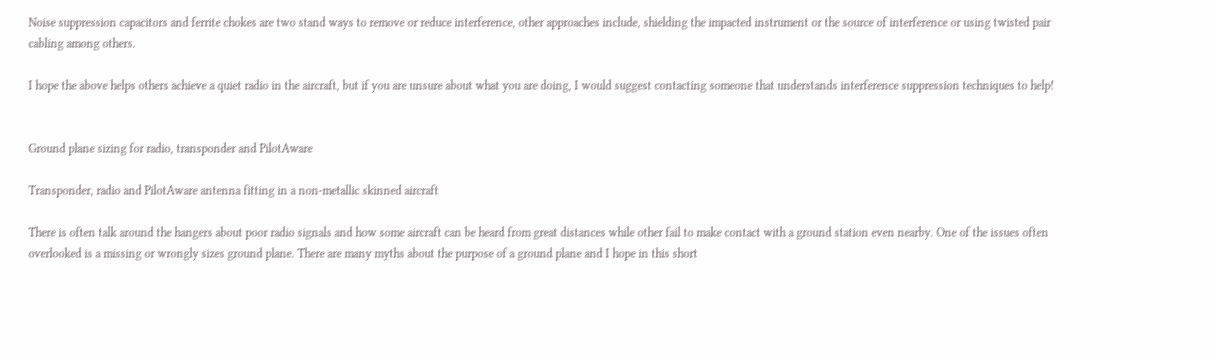Noise suppression capacitors and ferrite chokes are two stand ways to remove or reduce interference, other approaches include, shielding the impacted instrument or the source of interference or using twisted pair cabling among others.

I hope the above helps others achieve a quiet radio in the aircraft, but if you are unsure about what you are doing, I would suggest contacting someone that understands interference suppression techniques to help!


Ground plane sizing for radio, transponder and PilotAware

Transponder, radio and PilotAware antenna fitting in a non-metallic skinned aircraft

There is often talk around the hangers about poor radio signals and how some aircraft can be heard from great distances while other fail to make contact with a ground station even nearby. One of the issues often overlooked is a missing or wrongly sizes ground plane. There are many myths about the purpose of a ground plane and I hope in this short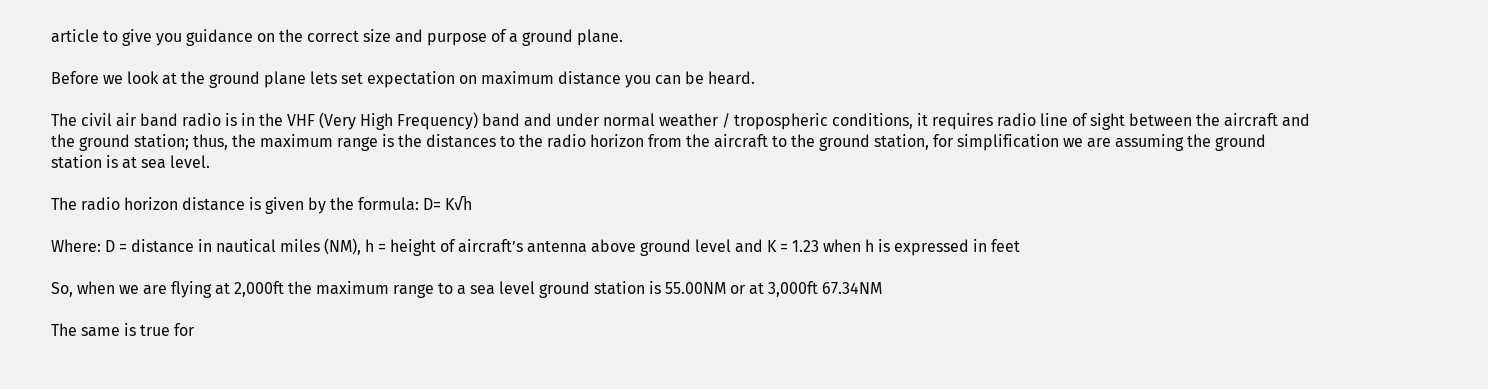article to give you guidance on the correct size and purpose of a ground plane.

Before we look at the ground plane lets set expectation on maximum distance you can be heard.

The civil air band radio is in the VHF (Very High Frequency) band and under normal weather / tropospheric conditions, it requires radio line of sight between the aircraft and the ground station; thus, the maximum range is the distances to the radio horizon from the aircraft to the ground station, for simplification we are assuming the ground station is at sea level.

The radio horizon distance is given by the formula: D= K√h

Where: D = distance in nautical miles (NM), h = height of aircraft’s antenna above ground level and K = 1.23 when h is expressed in feet

So, when we are flying at 2,000ft the maximum range to a sea level ground station is 55.00NM or at 3,000ft 67.34NM

The same is true for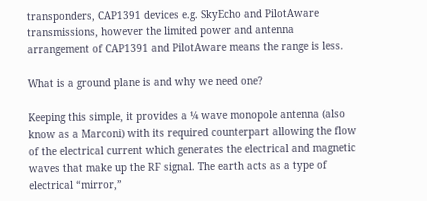transponders, CAP1391 devices e.g. SkyEcho and PilotAware transmissions, however the limited power and antenna arrangement of CAP1391 and PilotAware means the range is less.

What is a ground plane is and why we need one?

Keeping this simple, it provides a ¼ wave monopole antenna (also know as a Marconi) with its required counterpart allowing the flow of the electrical current which generates the electrical and magnetic waves that make up the RF signal. The earth acts as a type of electrical “mirror,”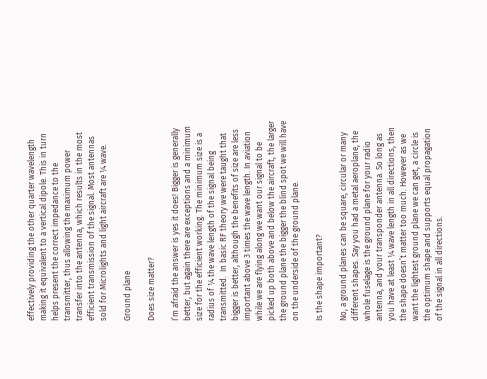effectively providing the other quarter wavelength making it equivalent to a vertical dipole. This in turn helps present the correct impedance to the transmitter, thus allowing the maximum power transfer into the antenna, which results in the most efficient transmission of the signal. Most antennas sold for Microlights and light aircraft are ¼ wave.

Ground plane

Does size matter?

I’m afraid the answer is yes it does! Bigger is generally better, but again there are exceptions and a minimum size for the efficient working. The minimum size is a radius of ¼ the wave length of the signal being transmitted.  In basic RF theory we were taught that bigger is better, although the benefits of size are less important above 3 times the wave length. In aviation while we are flying along we want our signal to be picked up both above and below the aircraft, the larger the ground plane the bigger the blind spot we will have on the underside of the ground plane.

Is the shape important?

No, a ground planes can be square, circular or many different shapes. Say you had a metal aeroplane, the whole fuselage is the ground plane for your radio antenna, and your transponder antenna. So long as you have at least ¼ wave length in all directions, then the shape doesn’t matter too much. However as we want the lightest ground plane we can get, a circle is the optimum shape and supports equal propagation of the signal in all directions.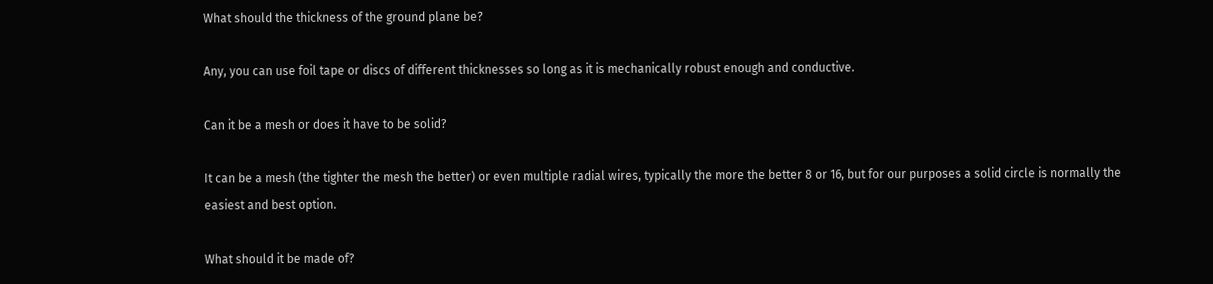What should the thickness of the ground plane be?

Any, you can use foil tape or discs of different thicknesses so long as it is mechanically robust enough and conductive.

Can it be a mesh or does it have to be solid?

It can be a mesh (the tighter the mesh the better) or even multiple radial wires, typically the more the better 8 or 16, but for our purposes a solid circle is normally the easiest and best option.

What should it be made of?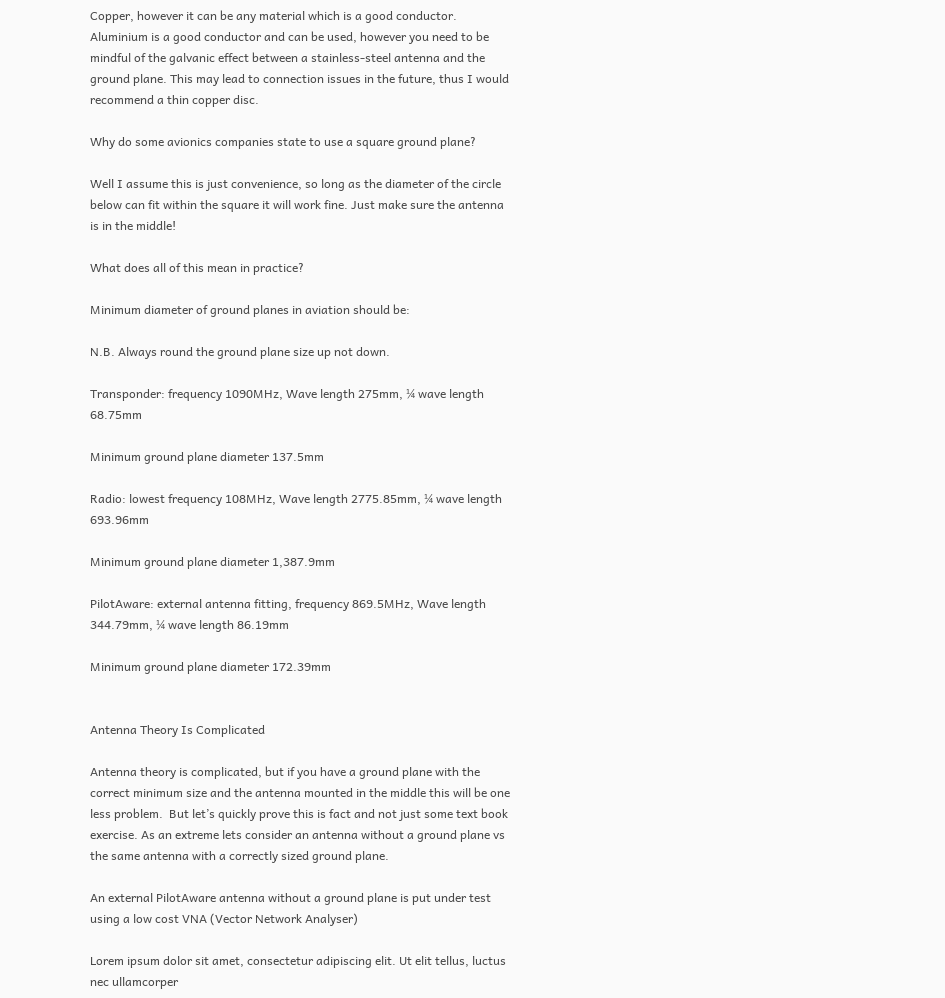Copper, however it can be any material which is a good conductor. Aluminium is a good conductor and can be used, however you need to be mindful of the galvanic effect between a stainless-steel antenna and the ground plane. This may lead to connection issues in the future, thus I would recommend a thin copper disc.

Why do some avionics companies state to use a square ground plane?

Well I assume this is just convenience, so long as the diameter of the circle below can fit within the square it will work fine. Just make sure the antenna is in the middle!

What does all of this mean in practice?

Minimum diameter of ground planes in aviation should be:

N.B. Always round the ground plane size up not down.

Transponder: frequency 1090MHz, Wave length 275mm, ¼ wave length 68.75mm

Minimum ground plane diameter 137.5mm

Radio: lowest frequency 108MHz, Wave length 2775.85mm, ¼ wave length 693.96mm

Minimum ground plane diameter 1,387.9mm

PilotAware: external antenna fitting, frequency 869.5MHz, Wave length 344.79mm, ¼ wave length 86.19mm

Minimum ground plane diameter 172.39mm


Antenna Theory Is Complicated

Antenna theory is complicated, but if you have a ground plane with the correct minimum size and the antenna mounted in the middle this will be one less problem.  But let’s quickly prove this is fact and not just some text book exercise. As an extreme lets consider an antenna without a ground plane vs the same antenna with a correctly sized ground plane.

An external PilotAware antenna without a ground plane is put under test using a low cost VNA (Vector Network Analyser)

Lorem ipsum dolor sit amet, consectetur adipiscing elit. Ut elit tellus, luctus nec ullamcorper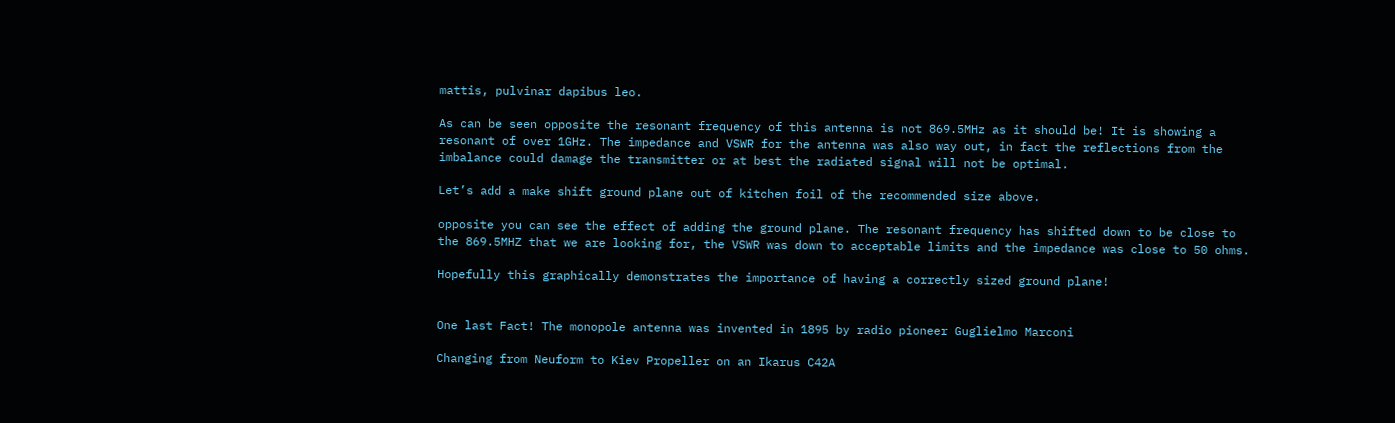mattis, pulvinar dapibus leo.

As can be seen opposite the resonant frequency of this antenna is not 869.5MHz as it should be! It is showing a resonant of over 1GHz. The impedance and VSWR for the antenna was also way out, in fact the reflections from the imbalance could damage the transmitter or at best the radiated signal will not be optimal.

Let’s add a make shift ground plane out of kitchen foil of the recommended size above.

opposite you can see the effect of adding the ground plane. The resonant frequency has shifted down to be close to the 869.5MHZ that we are looking for, the VSWR was down to acceptable limits and the impedance was close to 50 ohms.

Hopefully this graphically demonstrates the importance of having a correctly sized ground plane!


One last Fact! The monopole antenna was invented in 1895 by radio pioneer Guglielmo Marconi

Changing from Neuform to Kiev Propeller on an Ikarus C42A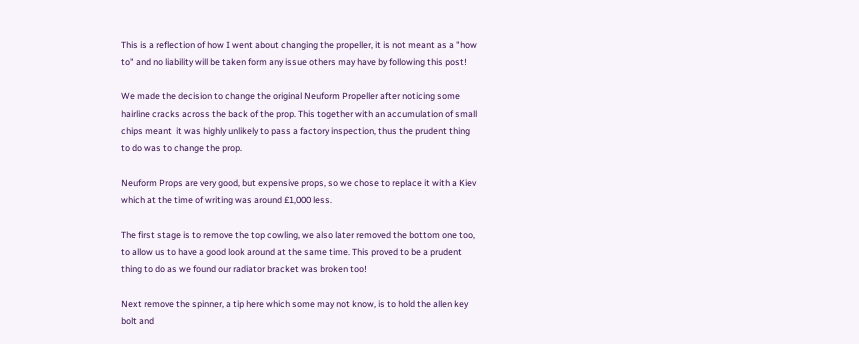This is a reflection of how I went about changing the propeller, it is not meant as a "how to" and no liability will be taken form any issue others may have by following this post!

We made the decision to change the original Neuform Propeller after noticing some hairline cracks across the back of the prop. This together with an accumulation of small chips meant  it was highly unlikely to pass a factory inspection, thus the prudent thing to do was to change the prop.

Neuform Props are very good, but expensive props, so we chose to replace it with a Kiev which at the time of writing was around £1,000 less.

The first stage is to remove the top cowling, we also later removed the bottom one too, to allow us to have a good look around at the same time. This proved to be a prudent thing to do as we found our radiator bracket was broken too!

Next remove the spinner, a tip here which some may not know, is to hold the allen key bolt and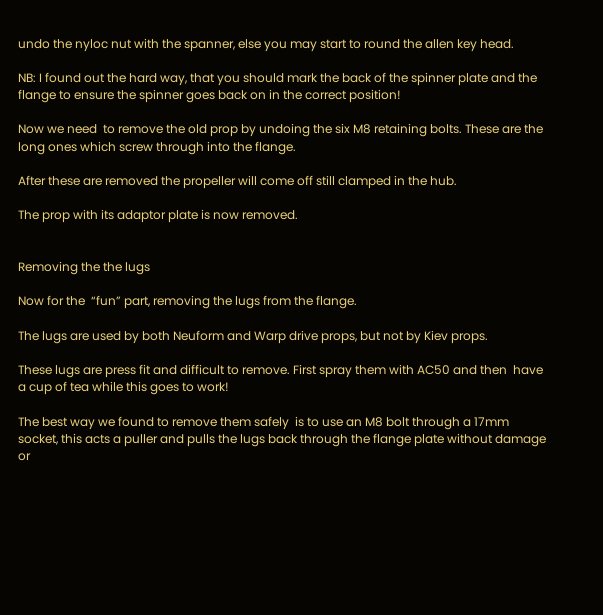undo the nyloc nut with the spanner, else you may start to round the allen key head.

NB: I found out the hard way, that you should mark the back of the spinner plate and the flange to ensure the spinner goes back on in the correct position!

Now we need  to remove the old prop by undoing the six M8 retaining bolts. These are the long ones which screw through into the flange.

After these are removed the propeller will come off still clamped in the hub.

The prop with its adaptor plate is now removed.


Removing the the lugs

Now for the  “fun” part, removing the lugs from the flange.

The lugs are used by both Neuform and Warp drive props, but not by Kiev props.

These lugs are press fit and difficult to remove. First spray them with AC50 and then  have a cup of tea while this goes to work!

The best way we found to remove them safely  is to use an M8 bolt through a 17mm socket, this acts a puller and pulls the lugs back through the flange plate without damage or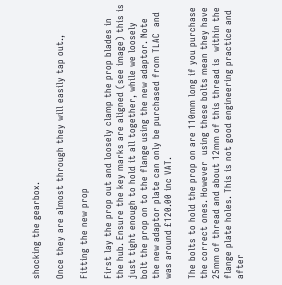shocking the gearbox.

Once they are almost through they will easily tap out.,

Fitting the new prop

First lay the prop out and loosely clamp the prop blades in the hub. Ensure the key marks are aligned (see image) this is just tight enough to hold it all together, while we loosely bolt the prop on to the flange using the new adaptor. Note the new adaptor plate can only be purchased from TLAC  and was around £120.00 inc VAT.

The bolts to hold the prop on are 110mm long if you purchase the correct ones. However  using these bolts mean they have 25mm of thread and about 12mm of this thread is  within the flange plate holes. This is not good engineering practice and after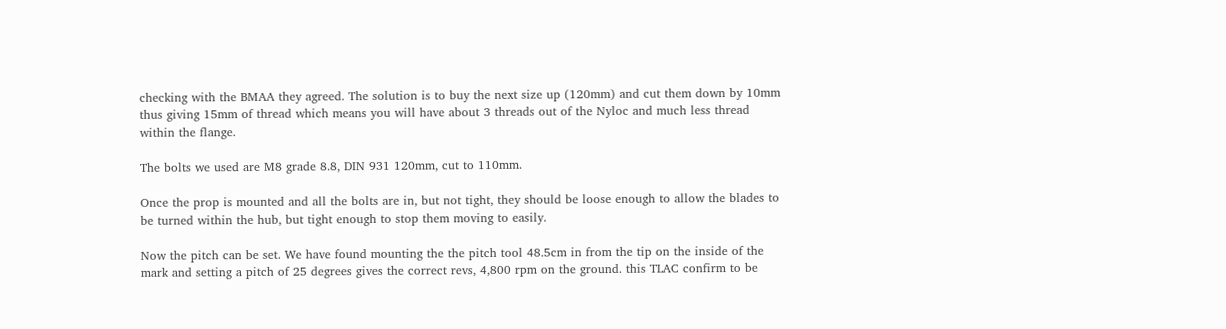checking with the BMAA they agreed. The solution is to buy the next size up (120mm) and cut them down by 10mm thus giving 15mm of thread which means you will have about 3 threads out of the Nyloc and much less thread within the flange.

The bolts we used are M8 grade 8.8, DIN 931 120mm, cut to 110mm.

Once the prop is mounted and all the bolts are in, but not tight, they should be loose enough to allow the blades to be turned within the hub, but tight enough to stop them moving to easily.

Now the pitch can be set. We have found mounting the the pitch tool 48.5cm in from the tip on the inside of the mark and setting a pitch of 25 degrees gives the correct revs, 4,800 rpm on the ground. this TLAC confirm to be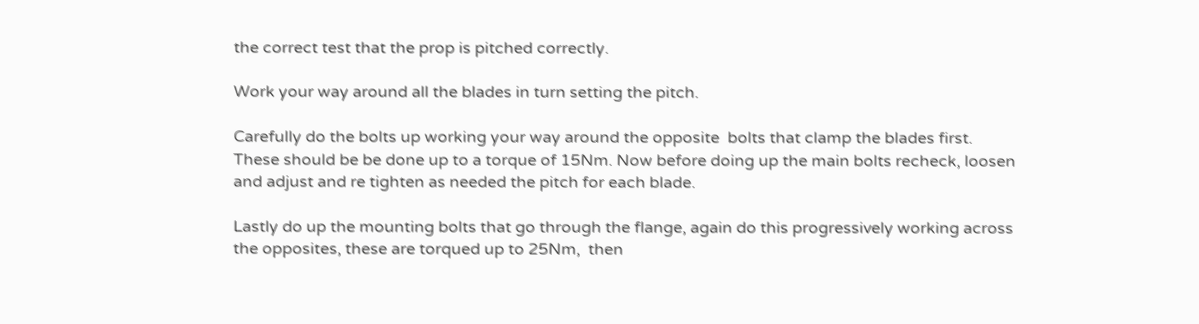the correct test that the prop is pitched correctly.

Work your way around all the blades in turn setting the pitch.

Carefully do the bolts up working your way around the opposite  bolts that clamp the blades first.  These should be be done up to a torque of 15Nm. Now before doing up the main bolts recheck, loosen and adjust and re tighten as needed the pitch for each blade.

Lastly do up the mounting bolts that go through the flange, again do this progressively working across the opposites, these are torqued up to 25Nm,  then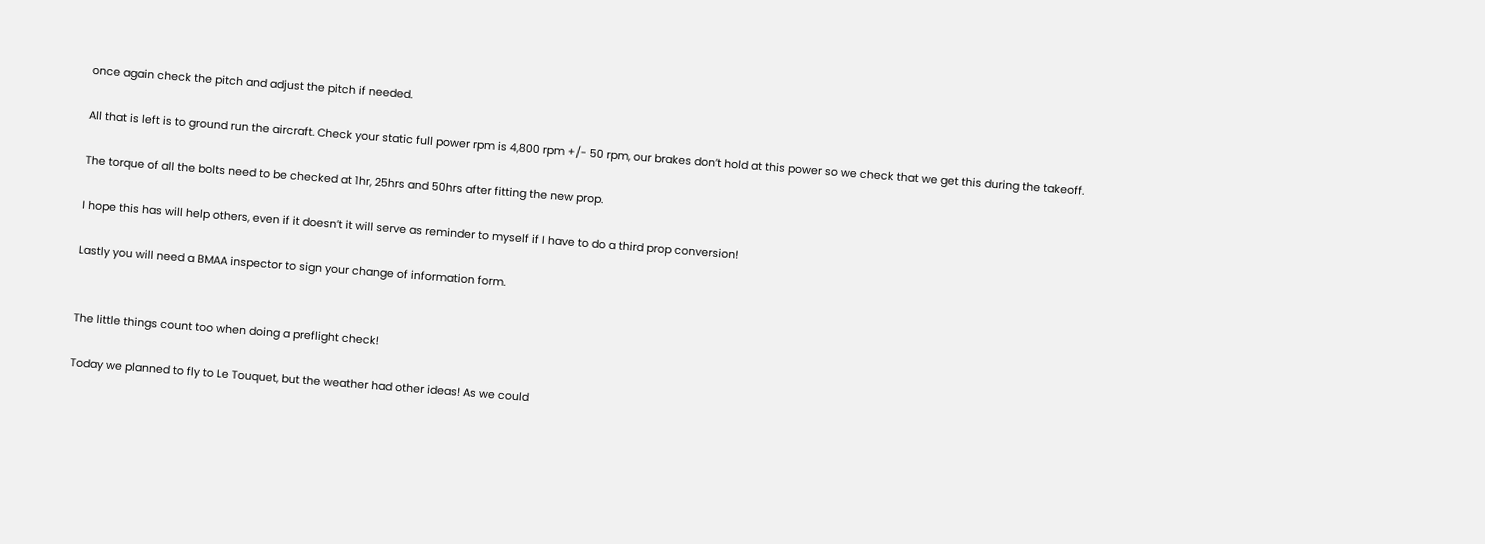once again check the pitch and adjust the pitch if needed.

All that is left is to ground run the aircraft. Check your static full power rpm is 4,800 rpm +/- 50 rpm, our brakes don’t hold at this power so we check that we get this during the takeoff.

The torque of all the bolts need to be checked at 1hr, 25hrs and 50hrs after fitting the new prop.

I hope this has will help others, even if it doesn’t it will serve as reminder to myself if I have to do a third prop conversion!

Lastly you will need a BMAA inspector to sign your change of information form.


The little things count too when doing a preflight check!

Today we planned to fly to Le Touquet, but the weather had other ideas! As we could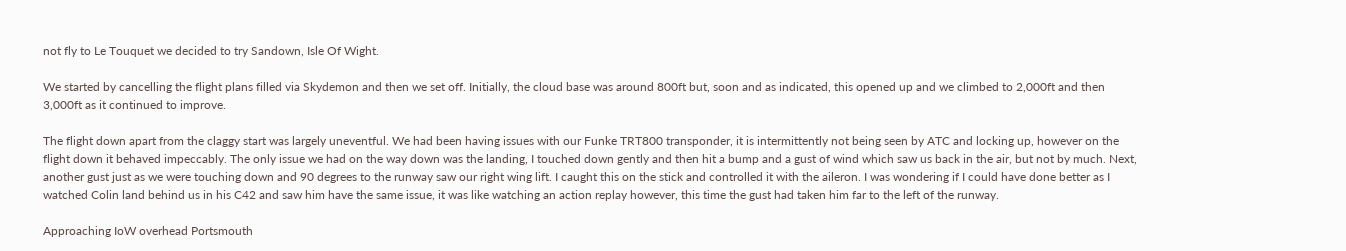not fly to Le Touquet we decided to try Sandown, Isle Of Wight.

We started by cancelling the flight plans filled via Skydemon and then we set off. Initially, the cloud base was around 800ft but, soon and as indicated, this opened up and we climbed to 2,000ft and then 3,000ft as it continued to improve.

The flight down apart from the claggy start was largely uneventful. We had been having issues with our Funke TRT800 transponder, it is intermittently not being seen by ATC and locking up, however on the flight down it behaved impeccably. The only issue we had on the way down was the landing, I touched down gently and then hit a bump and a gust of wind which saw us back in the air, but not by much. Next, another gust just as we were touching down and 90 degrees to the runway saw our right wing lift. I caught this on the stick and controlled it with the aileron. I was wondering if I could have done better as I watched Colin land behind us in his C42 and saw him have the same issue, it was like watching an action replay however, this time the gust had taken him far to the left of the runway.

Approaching IoW overhead Portsmouth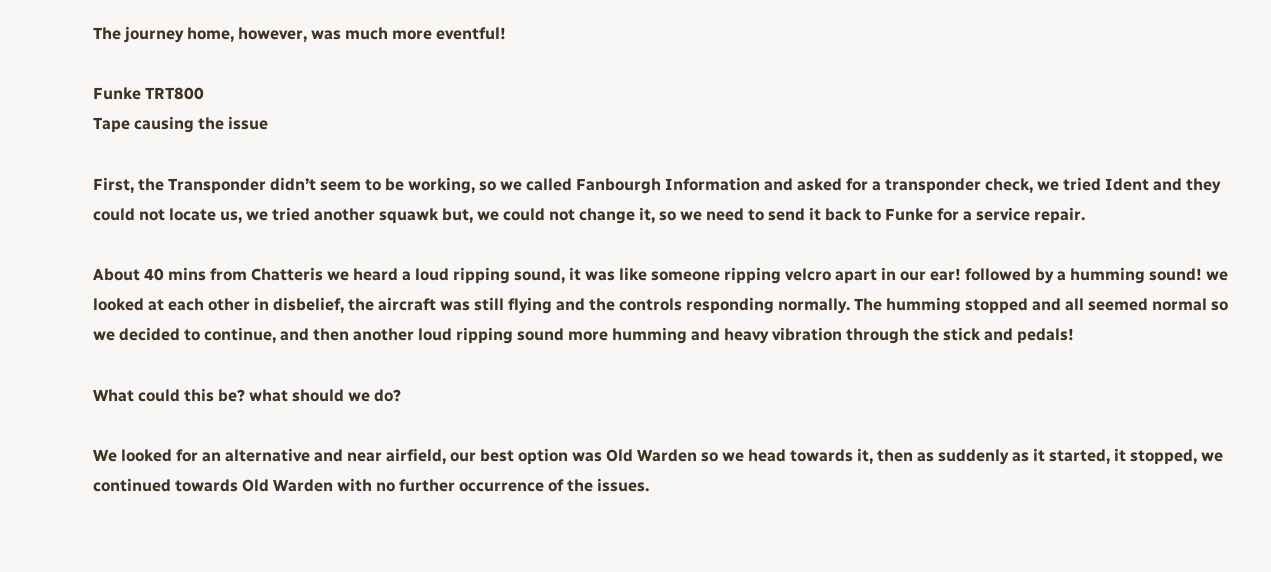The journey home, however, was much more eventful!

Funke TRT800
Tape causing the issue

First, the Transponder didn’t seem to be working, so we called Fanbourgh Information and asked for a transponder check, we tried Ident and they could not locate us, we tried another squawk but, we could not change it, so we need to send it back to Funke for a service repair.

About 40 mins from Chatteris we heard a loud ripping sound, it was like someone ripping velcro apart in our ear! followed by a humming sound! we looked at each other in disbelief, the aircraft was still flying and the controls responding normally. The humming stopped and all seemed normal so we decided to continue, and then another loud ripping sound more humming and heavy vibration through the stick and pedals!

What could this be? what should we do?

We looked for an alternative and near airfield, our best option was Old Warden so we head towards it, then as suddenly as it started, it stopped, we continued towards Old Warden with no further occurrence of the issues.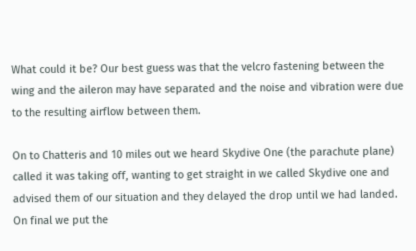What could it be? Our best guess was that the velcro fastening between the wing and the aileron may have separated and the noise and vibration were due to the resulting airflow between them.

On to Chatteris and 10 miles out we heard Skydive One (the parachute plane) called it was taking off, wanting to get straight in we called Skydive one and advised them of our situation and they delayed the drop until we had landed. On final we put the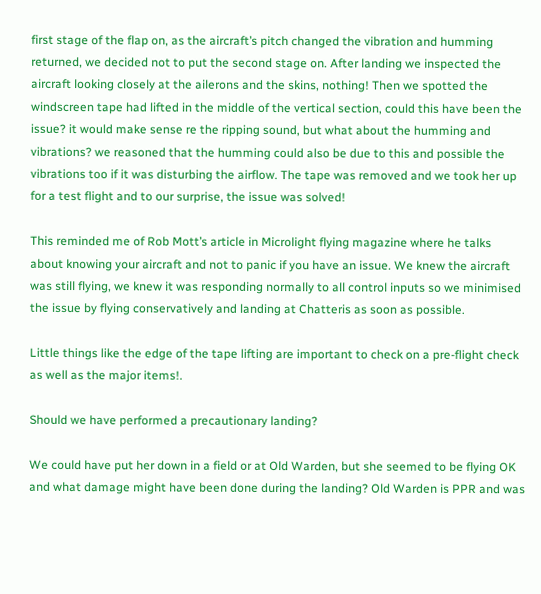first stage of the flap on, as the aircraft’s pitch changed the vibration and humming returned, we decided not to put the second stage on. After landing we inspected the aircraft looking closely at the ailerons and the skins, nothing! Then we spotted the windscreen tape had lifted in the middle of the vertical section, could this have been the issue? it would make sense re the ripping sound, but what about the humming and vibrations? we reasoned that the humming could also be due to this and possible the vibrations too if it was disturbing the airflow. The tape was removed and we took her up for a test flight and to our surprise, the issue was solved!

This reminded me of Rob Mott’s article in Microlight flying magazine where he talks about knowing your aircraft and not to panic if you have an issue. We knew the aircraft was still flying, we knew it was responding normally to all control inputs so we minimised the issue by flying conservatively and landing at Chatteris as soon as possible.

Little things like the edge of the tape lifting are important to check on a pre-flight check as well as the major items!.

Should we have performed a precautionary landing?

We could have put her down in a field or at Old Warden, but she seemed to be flying OK and what damage might have been done during the landing? Old Warden is PPR and was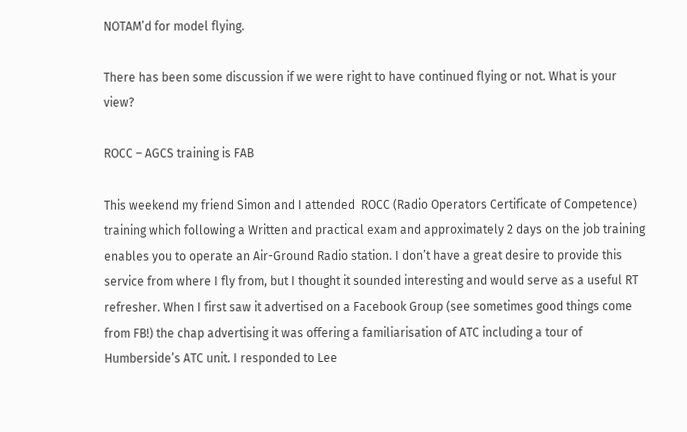NOTAM’d for model flying.

There has been some discussion if we were right to have continued flying or not. What is your view?

ROCC – AGCS training is FAB

This weekend my friend Simon and I attended  ROCC (Radio Operators Certificate of Competence) training which following a Written and practical exam and approximately 2 days on the job training enables you to operate an Air-Ground Radio station. I don’t have a great desire to provide this service from where I fly from, but I thought it sounded interesting and would serve as a useful RT refresher. When I first saw it advertised on a Facebook Group (see sometimes good things come from FB!) the chap advertising it was offering a familiarisation of ATC including a tour of Humberside’s ATC unit. I responded to Lee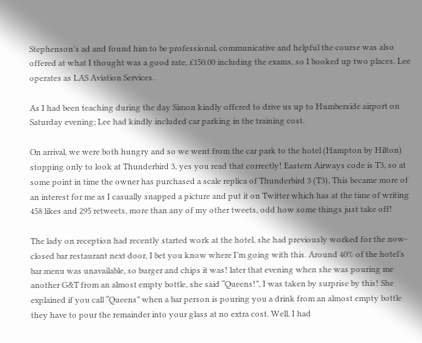Stephenson’s ad and found him to be professional, communicative and helpful the course was also offered at what I thought was a good rate, £150.00 including the exams, so I booked up two places. Lee operates as LAS Aviation Services.

As I had been teaching during the day Simon kindly offered to drive us up to Humberside airport on Saturday evening; Lee had kindly included car parking in the training cost.

On arrival, we were both hungry and so we went from the car park to the hotel (Hampton by Hilton) stopping only to look at Thunderbird 3, yes you read that correctly! Eastern Airways code is T3, so at some point in time the owner has purchased a scale replica of Thunderbird 3 (T3). This became more of an interest for me as I casually snapped a picture and put it on Twitter which has at the time of writing 458 likes and 295 retweets, more than any of my other tweets, odd how some things just take off!

The lady on reception had recently started work at the hotel, she had previously worked for the now-closed bar restaurant next door, I bet you know where I’m going with this. Around 40% of the hotel’s bar menu was unavailable, so burger and chips it was! later that evening when she was pouring me another G&T from an almost empty bottle, she said “Queens!”, I was taken by surprise by this! She explained if you call “Queens” when a bar person is pouring you a drink from an almost empty bottle they have to pour the remainder into your glass at no extra cost. Well, I had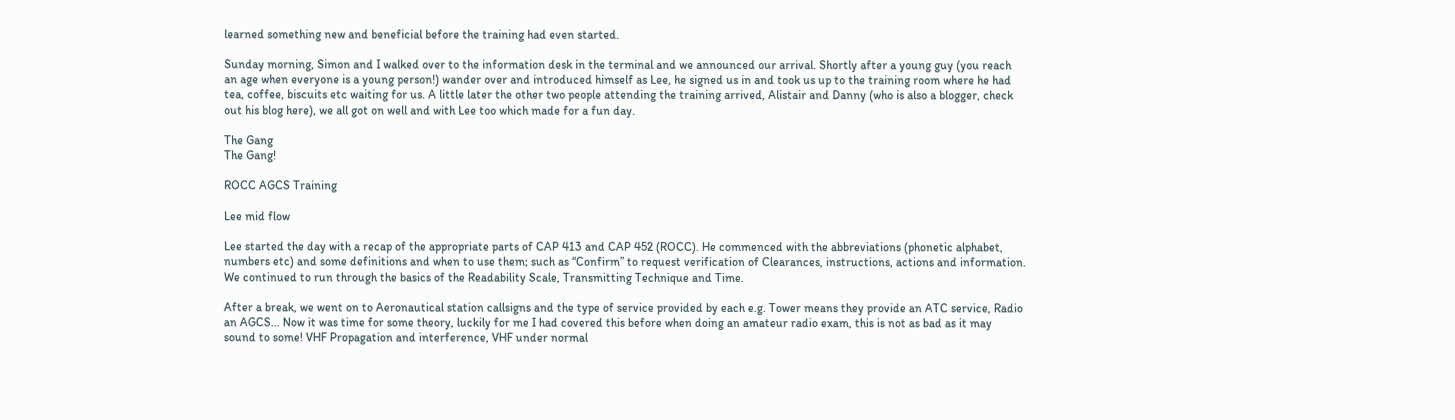learned something new and beneficial before the training had even started.

Sunday morning, Simon and I walked over to the information desk in the terminal and we announced our arrival. Shortly after a young guy (you reach an age when everyone is a young person!) wander over and introduced himself as Lee, he signed us in and took us up to the training room where he had tea, coffee, biscuits etc waiting for us. A little later the other two people attending the training arrived, Alistair and Danny (who is also a blogger, check out his blog here), we all got on well and with Lee too which made for a fun day.

The Gang
The Gang!

ROCC AGCS Training

Lee mid flow

Lee started the day with a recap of the appropriate parts of CAP 413 and CAP 452 (ROCC). He commenced with the abbreviations (phonetic alphabet, numbers etc) and some definitions and when to use them; such as “Confirm” to request verification of Clearances, instructions, actions and information. We continued to run through the basics of the Readability Scale, Transmitting Technique and Time.

After a break, we went on to Aeronautical station callsigns and the type of service provided by each e.g. Tower means they provide an ATC service, Radio an AGCS… Now it was time for some theory, luckily for me I had covered this before when doing an amateur radio exam, this is not as bad as it may sound to some! VHF Propagation and interference, VHF under normal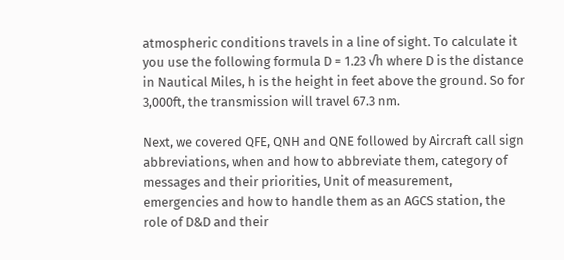atmospheric conditions travels in a line of sight. To calculate it you use the following formula D = 1.23 √h where D is the distance in Nautical Miles, h is the height in feet above the ground. So for 3,000ft, the transmission will travel 67.3 nm.

Next, we covered QFE, QNH and QNE followed by Aircraft call sign abbreviations, when and how to abbreviate them, category of messages and their priorities, Unit of measurement, emergencies and how to handle them as an AGCS station, the role of D&D and their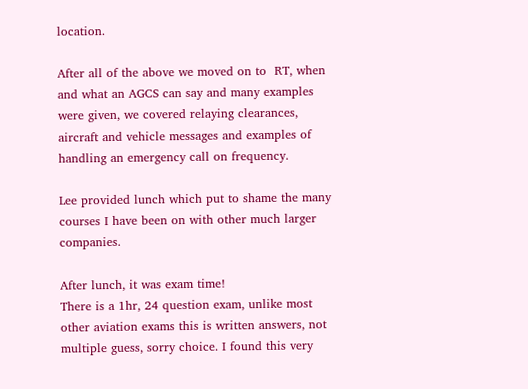location.

After all of the above we moved on to  RT, when and what an AGCS can say and many examples were given, we covered relaying clearances, aircraft and vehicle messages and examples of handling an emergency call on frequency.

Lee provided lunch which put to shame the many courses I have been on with other much larger companies.

After lunch, it was exam time!
There is a 1hr, 24 question exam, unlike most other aviation exams this is written answers, not multiple guess, sorry choice. I found this very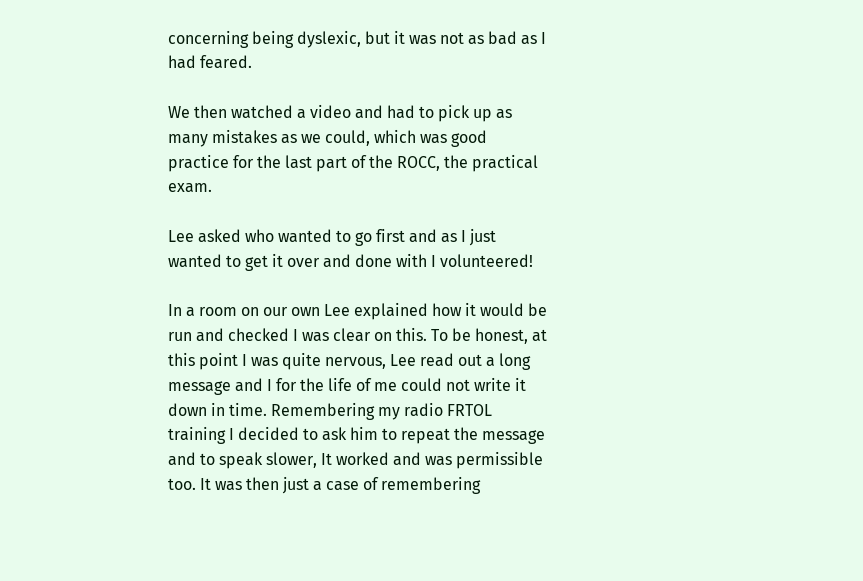concerning being dyslexic, but it was not as bad as I had feared.

We then watched a video and had to pick up as many mistakes as we could, which was good practice for the last part of the ROCC, the practical exam.

Lee asked who wanted to go first and as I just wanted to get it over and done with I volunteered!

In a room on our own Lee explained how it would be run and checked I was clear on this. To be honest, at this point I was quite nervous, Lee read out a long message and I for the life of me could not write it down in time. Remembering my radio FRTOL training I decided to ask him to repeat the message and to speak slower, It worked and was permissible too. It was then just a case of remembering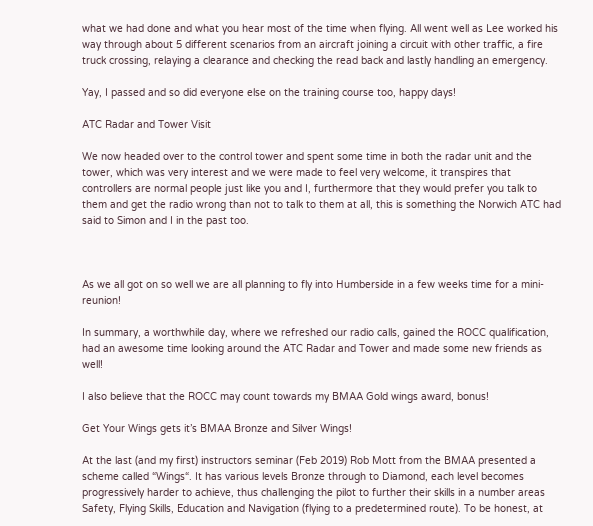what we had done and what you hear most of the time when flying. All went well as Lee worked his way through about 5 different scenarios from an aircraft joining a circuit with other traffic, a fire truck crossing, relaying a clearance and checking the read back and lastly handling an emergency.

Yay, I passed and so did everyone else on the training course too, happy days!

ATC Radar and Tower Visit

We now headed over to the control tower and spent some time in both the radar unit and the tower, which was very interest and we were made to feel very welcome, it transpires that controllers are normal people just like you and I, furthermore that they would prefer you talk to them and get the radio wrong than not to talk to them at all, this is something the Norwich ATC had said to Simon and I in the past too.



As we all got on so well we are all planning to fly into Humberside in a few weeks time for a mini-reunion!

In summary, a worthwhile day, where we refreshed our radio calls, gained the ROCC qualification, had an awesome time looking around the ATC Radar and Tower and made some new friends as well!

I also believe that the ROCC may count towards my BMAA Gold wings award, bonus!

Get Your Wings gets it’s BMAA Bronze and Silver Wings!

At the last (and my first) instructors seminar (Feb 2019) Rob Mott from the BMAA presented a scheme called “Wings“. It has various levels Bronze through to Diamond, each level becomes progressively harder to achieve, thus challenging the pilot to further their skills in a number areas Safety, Flying Skills, Education and Navigation (flying to a predetermined route). To be honest, at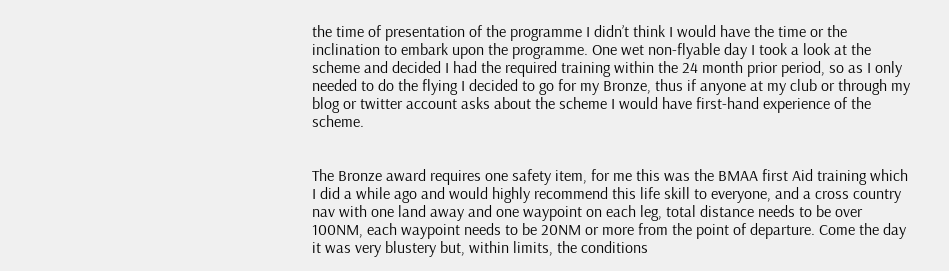the time of presentation of the programme I didn’t think I would have the time or the inclination to embark upon the programme. One wet non-flyable day I took a look at the scheme and decided I had the required training within the 24 month prior period, so as I only needed to do the flying I decided to go for my Bronze, thus if anyone at my club or through my blog or twitter account asks about the scheme I would have first-hand experience of the scheme.


The Bronze award requires one safety item, for me this was the BMAA first Aid training which I did a while ago and would highly recommend this life skill to everyone, and a cross country nav with one land away and one waypoint on each leg, total distance needs to be over 100NM, each waypoint needs to be 20NM or more from the point of departure. Come the day it was very blustery but, within limits, the conditions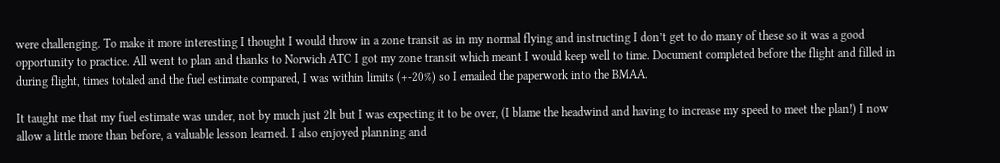were challenging. To make it more interesting I thought I would throw in a zone transit as in my normal flying and instructing I don’t get to do many of these so it was a good opportunity to practice. All went to plan and thanks to Norwich ATC I got my zone transit which meant I would keep well to time. Document completed before the flight and filled in during flight, times totaled and the fuel estimate compared, I was within limits (+-20%) so I emailed the paperwork into the BMAA.

It taught me that my fuel estimate was under, not by much just 2lt but I was expecting it to be over, (I blame the headwind and having to increase my speed to meet the plan!) I now allow a little more than before, a valuable lesson learned. I also enjoyed planning and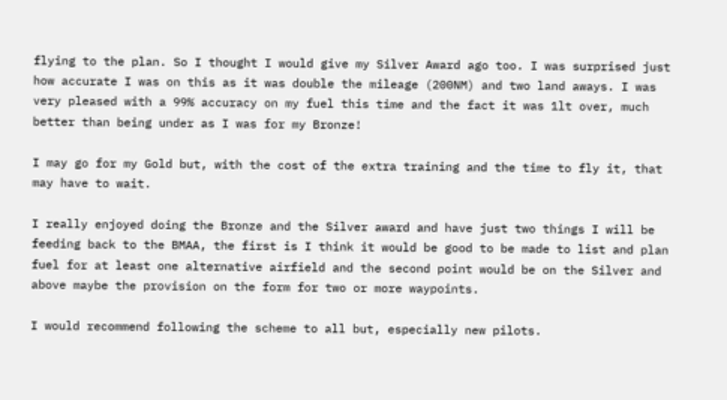flying to the plan. So I thought I would give my Silver Award ago too. I was surprised just how accurate I was on this as it was double the mileage (200NM) and two land aways. I was very pleased with a 99% accuracy on my fuel this time and the fact it was 1lt over, much better than being under as I was for my Bronze!

I may go for my Gold but, with the cost of the extra training and the time to fly it, that may have to wait.

I really enjoyed doing the Bronze and the Silver award and have just two things I will be feeding back to the BMAA, the first is I think it would be good to be made to list and plan fuel for at least one alternative airfield and the second point would be on the Silver and above maybe the provision on the form for two or more waypoints.

I would recommend following the scheme to all but, especially new pilots.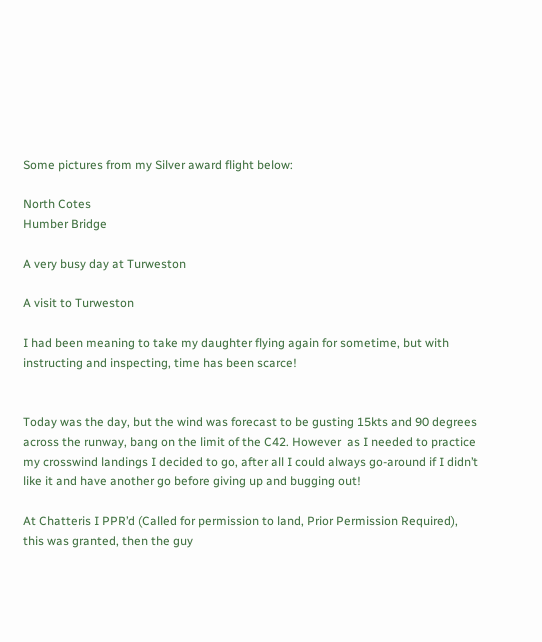Some pictures from my Silver award flight below:

North Cotes
Humber Bridge

A very busy day at Turweston

A visit to Turweston

I had been meaning to take my daughter flying again for sometime, but with instructing and inspecting, time has been scarce!


Today was the day, but the wind was forecast to be gusting 15kts and 90 degrees across the runway, bang on the limit of the C42. However  as I needed to practice my crosswind landings I decided to go, after all I could always go-around if I didn’t like it and have another go before giving up and bugging out!

At Chatteris I PPR’d (Called for permission to land, Prior Permission Required), this was granted, then the guy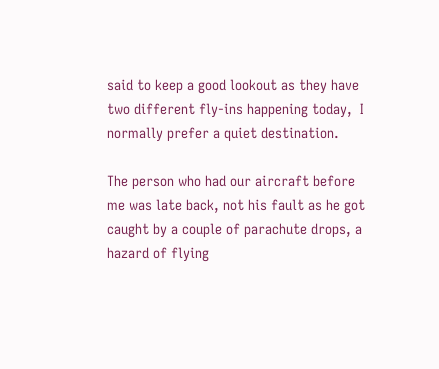said to keep a good lookout as they have two different fly-ins happening today,  I normally prefer a quiet destination.

The person who had our aircraft before me was late back, not his fault as he got caught by a couple of parachute drops, a hazard of flying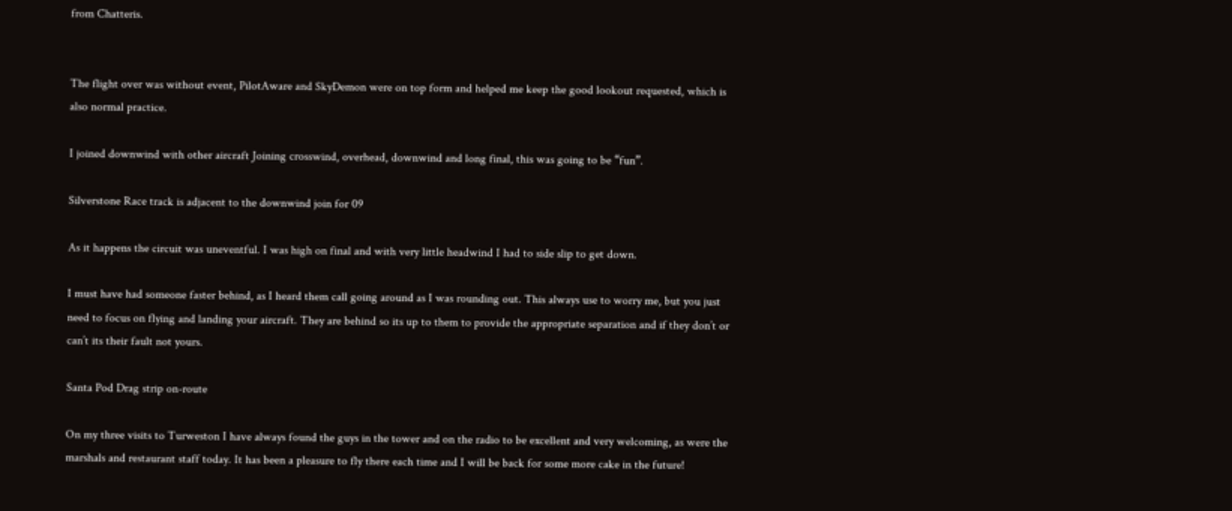from Chatteris.


The flight over was without event, PilotAware and SkyDemon were on top form and helped me keep the good lookout requested, which is also normal practice.

I joined downwind with other aircraft Joining crosswind, overhead, downwind and long final, this was going to be “fun”.

Silverstone Race track is adjacent to the downwind join for 09

As it happens the circuit was uneventful. I was high on final and with very little headwind I had to side slip to get down.

I must have had someone faster behind, as I heard them call going around as I was rounding out. This always use to worry me, but you just need to focus on flying and landing your aircraft. They are behind so its up to them to provide the appropriate separation and if they don’t or can’t its their fault not yours.

Santa Pod Drag strip on-route

On my three visits to Turweston I have always found the guys in the tower and on the radio to be excellent and very welcoming, as were the marshals and restaurant staff today. It has been a pleasure to fly there each time and I will be back for some more cake in the future!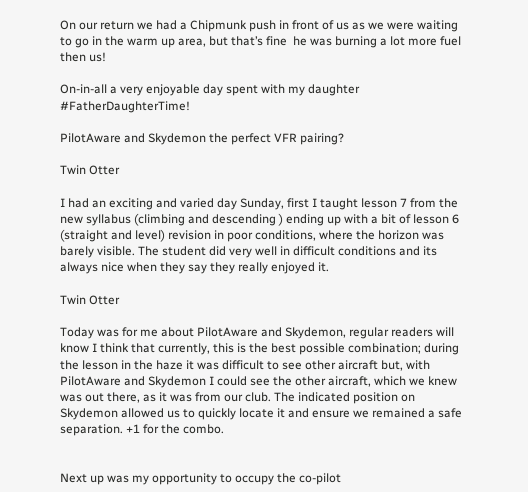On our return we had a Chipmunk push in front of us as we were waiting to go in the warm up area, but that’s fine  he was burning a lot more fuel then us!

On-in-all a very enjoyable day spent with my daughter #FatherDaughterTime!

PilotAware and Skydemon the perfect VFR pairing?

Twin Otter

I had an exciting and varied day Sunday, first I taught lesson 7 from the new syllabus (climbing and descending ) ending up with a bit of lesson 6 (straight and level) revision in poor conditions, where the horizon was barely visible. The student did very well in difficult conditions and its always nice when they say they really enjoyed it.

Twin Otter

Today was for me about PilotAware and Skydemon, regular readers will know I think that currently, this is the best possible combination; during the lesson in the haze it was difficult to see other aircraft but, with PilotAware and Skydemon I could see the other aircraft, which we knew was out there, as it was from our club. The indicated position on Skydemon allowed us to quickly locate it and ensure we remained a safe separation. +1 for the combo.


Next up was my opportunity to occupy the co-pilot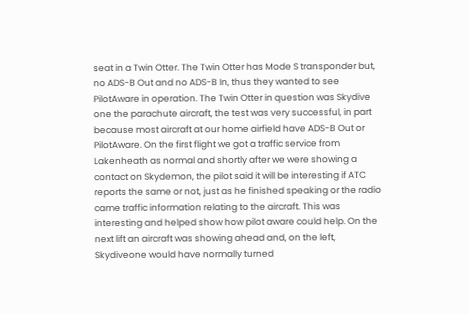seat in a Twin Otter. The Twin Otter has Mode S transponder but, no ADS-B Out and no ADS-B In, thus they wanted to see PilotAware in operation. The Twin Otter in question was Skydive one the parachute aircraft, the test was very successful, in part because most aircraft at our home airfield have ADS-B Out or PilotAware. On the first flight we got a traffic service from Lakenheath as normal and shortly after we were showing a contact on Skydemon, the pilot said it will be interesting if ATC reports the same or not, just as he finished speaking or the radio came traffic information relating to the aircraft. This was interesting and helped show how pilot aware could help. On the next lift an aircraft was showing ahead and, on the left, Skydiveone would have normally turned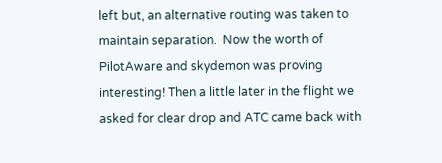left but, an alternative routing was taken to maintain separation.  Now the worth of PilotAware and skydemon was proving interesting! Then a little later in the flight we asked for clear drop and ATC came back with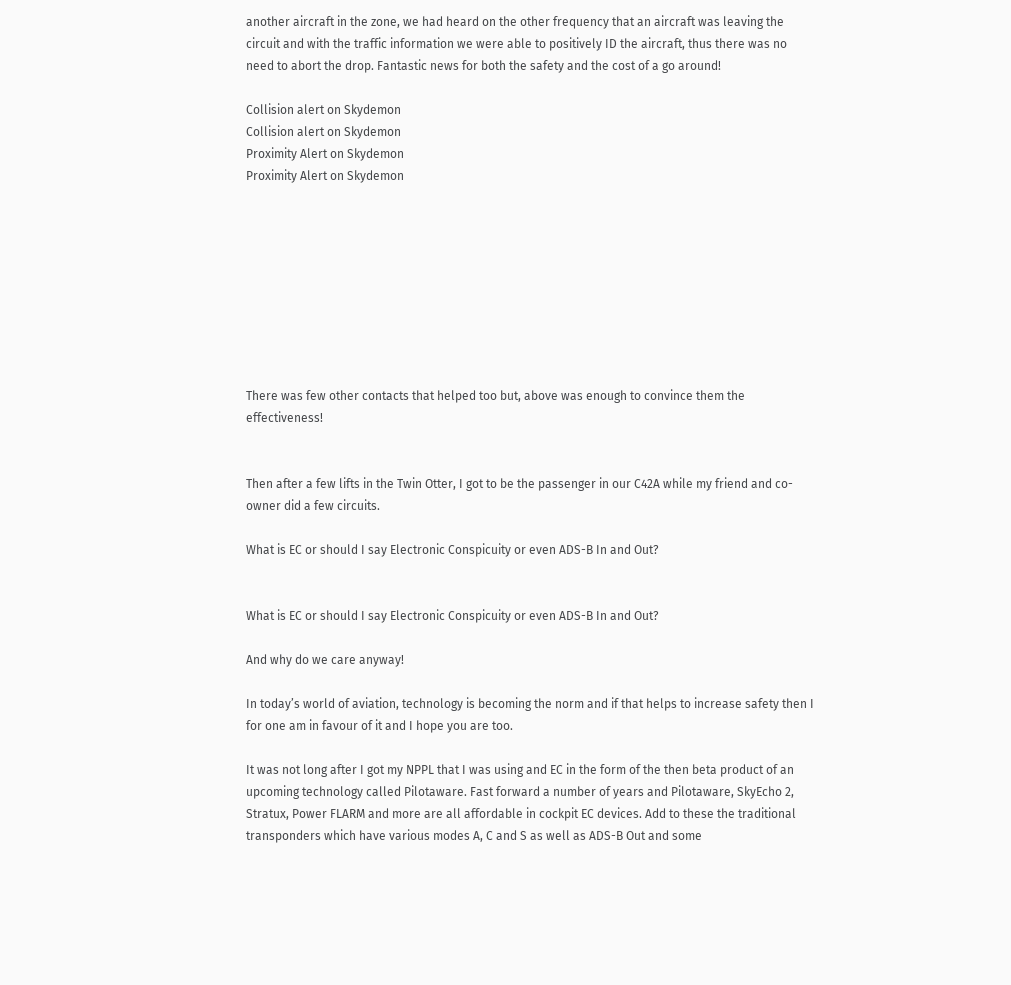another aircraft in the zone, we had heard on the other frequency that an aircraft was leaving the circuit and with the traffic information we were able to positively ID the aircraft, thus there was no need to abort the drop. Fantastic news for both the safety and the cost of a go around!

Collision alert on Skydemon
Collision alert on Skydemon
Proximity Alert on Skydemon
Proximity Alert on Skydemon









There was few other contacts that helped too but, above was enough to convince them the effectiveness!


Then after a few lifts in the Twin Otter, I got to be the passenger in our C42A while my friend and co-owner did a few circuits.

What is EC or should I say Electronic Conspicuity or even ADS-B In and Out?


What is EC or should I say Electronic Conspicuity or even ADS-B In and Out?

And why do we care anyway!

In today’s world of aviation, technology is becoming the norm and if that helps to increase safety then I for one am in favour of it and I hope you are too.

It was not long after I got my NPPL that I was using and EC in the form of the then beta product of an upcoming technology called Pilotaware. Fast forward a number of years and Pilotaware, SkyEcho 2, Stratux, Power FLARM and more are all affordable in cockpit EC devices. Add to these the traditional transponders which have various modes A, C and S as well as ADS-B Out and some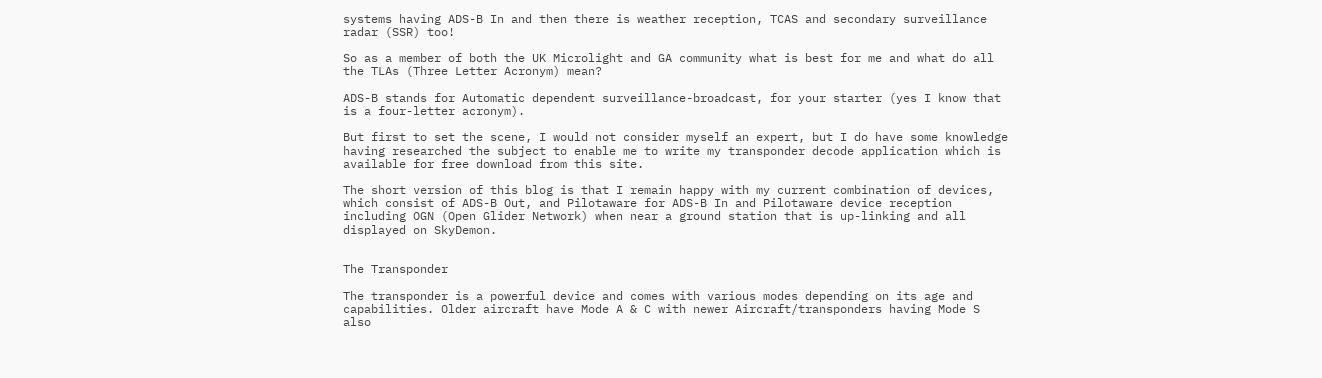systems having ADS-B In and then there is weather reception, TCAS and secondary surveillance radar (SSR) too!

So as a member of both the UK Microlight and GA community what is best for me and what do all the TLAs (Three Letter Acronym) mean?

ADS-B stands for Automatic dependent surveillance-broadcast, for your starter (yes I know that is a four-letter acronym).

But first to set the scene, I would not consider myself an expert, but I do have some knowledge having researched the subject to enable me to write my transponder decode application which is available for free download from this site.

The short version of this blog is that I remain happy with my current combination of devices, which consist of ADS-B Out, and Pilotaware for ADS-B In and Pilotaware device reception including OGN (Open Glider Network) when near a ground station that is up-linking and all displayed on SkyDemon.


The Transponder

The transponder is a powerful device and comes with various modes depending on its age and capabilities. Older aircraft have Mode A & C with newer Aircraft/transponders having Mode S also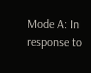Mode A: In response to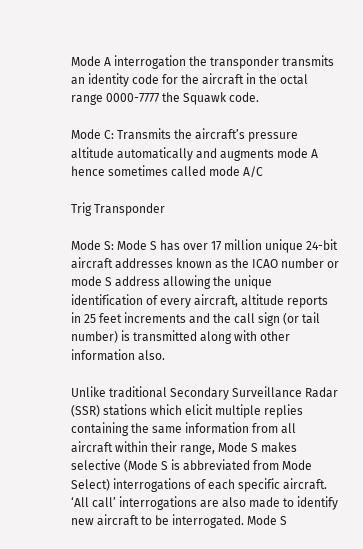Mode A interrogation the transponder transmits an identity code for the aircraft in the octal range 0000-7777 the Squawk code.

Mode C: Transmits the aircraft’s pressure altitude automatically and augments mode A hence sometimes called mode A/C

Trig Transponder

Mode S: Mode S has over 17 million unique 24-bit aircraft addresses known as the ICAO number or mode S address allowing the unique identification of every aircraft, altitude reports in 25 feet increments and the call sign (or tail number) is transmitted along with other information also.

Unlike traditional Secondary Surveillance Radar (SSR) stations which elicit multiple replies containing the same information from all aircraft within their range, Mode S makes selective (Mode S is abbreviated from Mode Select) interrogations of each specific aircraft. ‘All call’ interrogations are also made to identify new aircraft to be interrogated. Mode S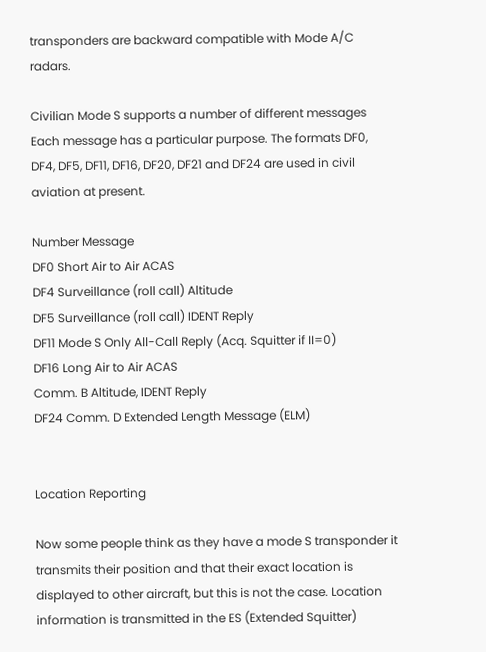transponders are backward compatible with Mode A/C radars.

Civilian Mode S supports a number of different messages Each message has a particular purpose. The formats DF0, DF4, DF5, DF11, DF16, DF20, DF21 and DF24 are used in civil aviation at present.

Number Message
DF0 Short Air to Air ACAS
DF4 Surveillance (roll call) Altitude
DF5 Surveillance (roll call) IDENT Reply
DF11 Mode S Only All-Call Reply (Acq. Squitter if II=0)
DF16 Long Air to Air ACAS
Comm. B Altitude, IDENT Reply
DF24 Comm. D Extended Length Message (ELM)


Location Reporting

Now some people think as they have a mode S transponder it transmits their position and that their exact location is displayed to other aircraft, but this is not the case. Location information is transmitted in the ES (Extended Squitter)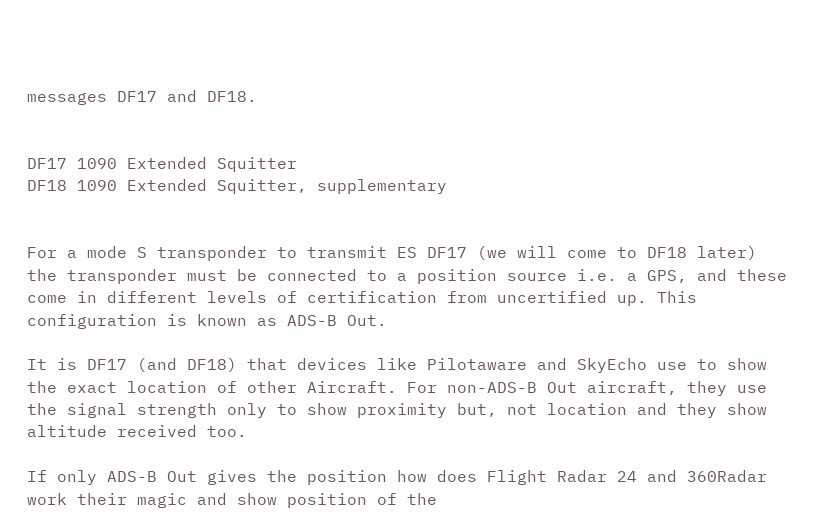messages DF17 and DF18.


DF17 1090 Extended Squitter
DF18 1090 Extended Squitter, supplementary


For a mode S transponder to transmit ES DF17 (we will come to DF18 later) the transponder must be connected to a position source i.e. a GPS, and these come in different levels of certification from uncertified up. This configuration is known as ADS-B Out.

It is DF17 (and DF18) that devices like Pilotaware and SkyEcho use to show the exact location of other Aircraft. For non-ADS-B Out aircraft, they use the signal strength only to show proximity but, not location and they show altitude received too.

If only ADS-B Out gives the position how does Flight Radar 24 and 360Radar work their magic and show position of the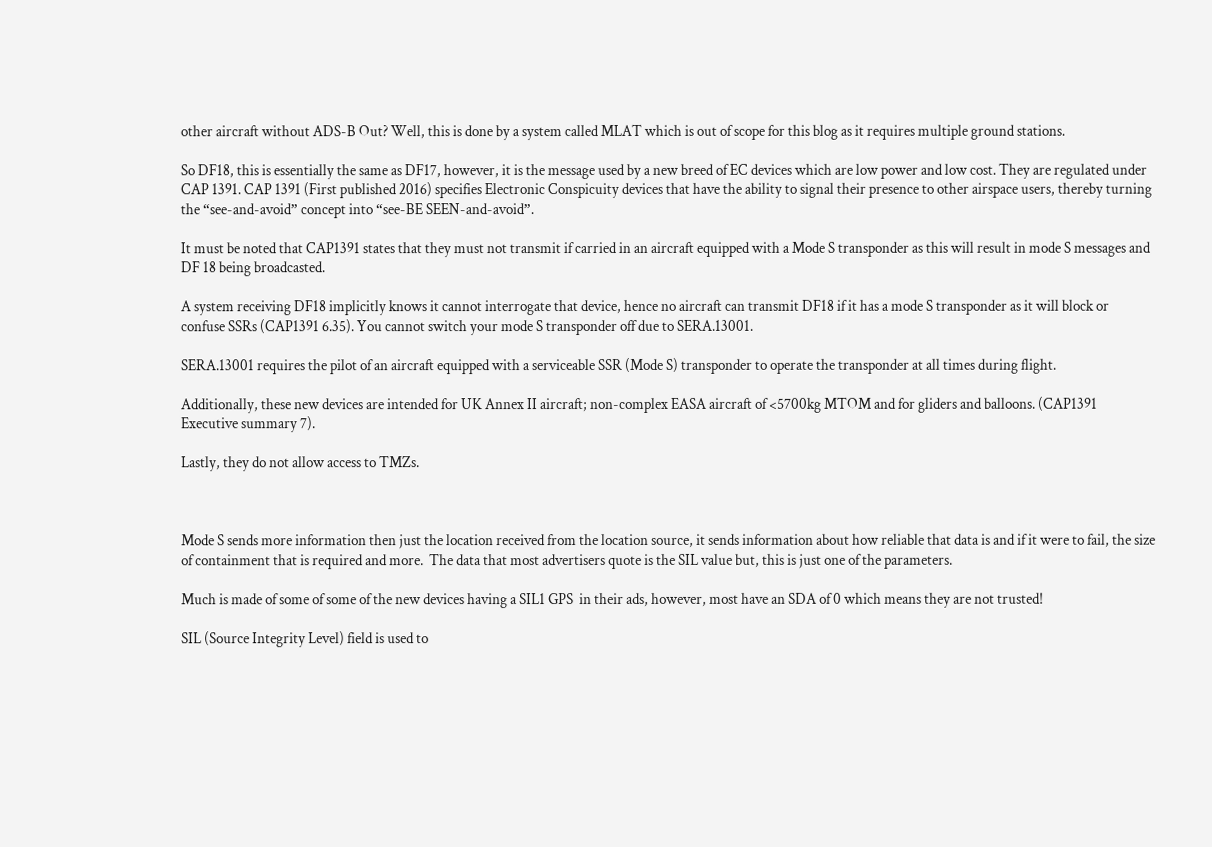other aircraft without ADS-B Out? Well, this is done by a system called MLAT which is out of scope for this blog as it requires multiple ground stations.

So DF18, this is essentially the same as DF17, however, it is the message used by a new breed of EC devices which are low power and low cost. They are regulated under CAP 1391. CAP 1391 (First published 2016) specifies Electronic Conspicuity devices that have the ability to signal their presence to other airspace users, thereby turning the “see-and-avoid” concept into “see-BE SEEN-and-avoid”.

It must be noted that CAP1391 states that they must not transmit if carried in an aircraft equipped with a Mode S transponder as this will result in mode S messages and DF 18 being broadcasted.

A system receiving DF18 implicitly knows it cannot interrogate that device, hence no aircraft can transmit DF18 if it has a mode S transponder as it will block or confuse SSRs (CAP1391 6.35). You cannot switch your mode S transponder off due to SERA.13001.

SERA.13001 requires the pilot of an aircraft equipped with a serviceable SSR (Mode S) transponder to operate the transponder at all times during flight.

Additionally, these new devices are intended for UK Annex II aircraft; non-complex EASA aircraft of <5700kg MTOM and for gliders and balloons. (CAP1391 Executive summary 7).

Lastly, they do not allow access to TMZs.



Mode S sends more information then just the location received from the location source, it sends information about how reliable that data is and if it were to fail, the size of containment that is required and more.  The data that most advertisers quote is the SIL value but, this is just one of the parameters.

Much is made of some of some of the new devices having a SIL1 GPS  in their ads, however, most have an SDA of 0 which means they are not trusted!

SIL (Source Integrity Level) field is used to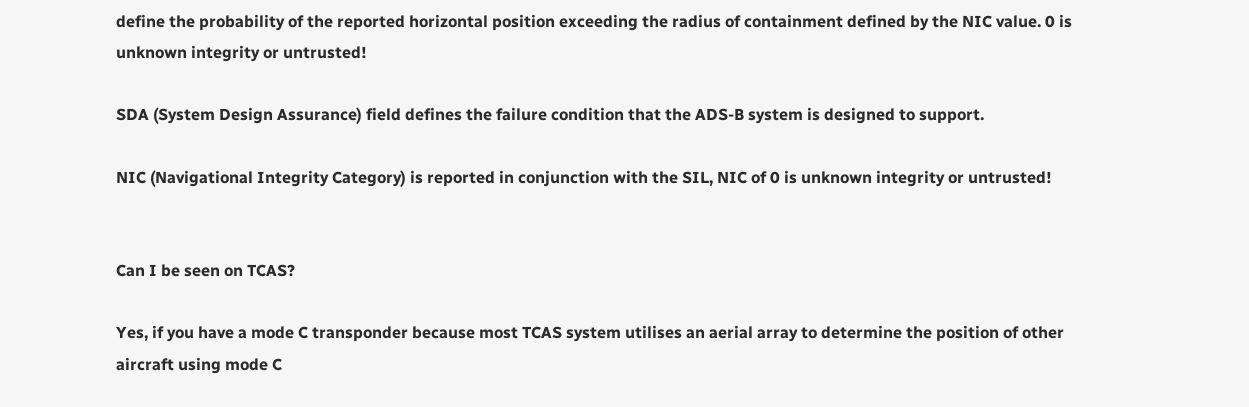define the probability of the reported horizontal position exceeding the radius of containment defined by the NIC value. 0 is unknown integrity or untrusted!

SDA (System Design Assurance) field defines the failure condition that the ADS-B system is designed to support.

NIC (Navigational Integrity Category) is reported in conjunction with the SIL, NIC of 0 is unknown integrity or untrusted!


Can I be seen on TCAS?

Yes, if you have a mode C transponder because most TCAS system utilises an aerial array to determine the position of other aircraft using mode C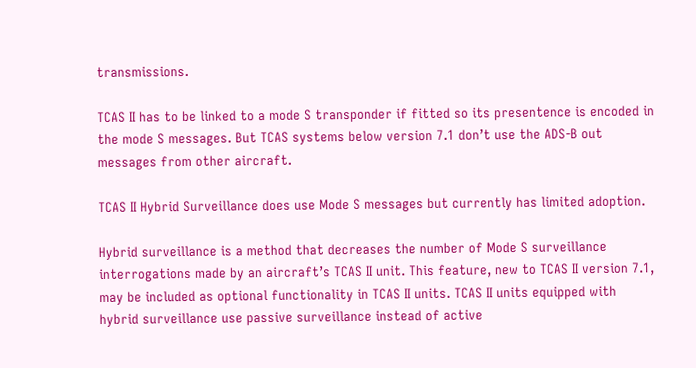transmissions.

TCAS II has to be linked to a mode S transponder if fitted so its presentence is encoded in the mode S messages. But TCAS systems below version 7.1 don’t use the ADS-B out messages from other aircraft.

TCAS II Hybrid Surveillance does use Mode S messages but currently has limited adoption.

Hybrid surveillance is a method that decreases the number of Mode S surveillance interrogations made by an aircraft’s TCAS II unit. This feature, new to TCAS II version 7.1, may be included as optional functionality in TCAS II units. TCAS II units equipped with hybrid surveillance use passive surveillance instead of active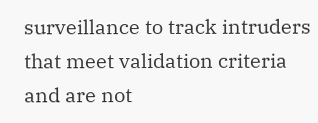surveillance to track intruders that meet validation criteria and are not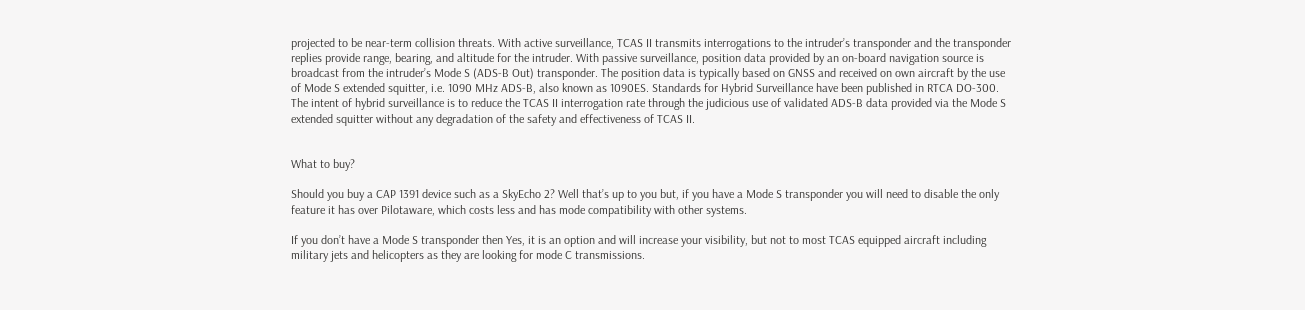projected to be near-term collision threats. With active surveillance, TCAS II transmits interrogations to the intruder’s transponder and the transponder replies provide range, bearing, and altitude for the intruder. With passive surveillance, position data provided by an on-board navigation source is broadcast from the intruder’s Mode S (ADS-B Out) transponder. The position data is typically based on GNSS and received on own aircraft by the use of Mode S extended squitter, i.e. 1090 MHz ADS-B, also known as 1090ES. Standards for Hybrid Surveillance have been published in RTCA DO-300. The intent of hybrid surveillance is to reduce the TCAS II interrogation rate through the judicious use of validated ADS-B data provided via the Mode S extended squitter without any degradation of the safety and effectiveness of TCAS II.


What to buy?

Should you buy a CAP 1391 device such as a SkyEcho 2? Well that’s up to you but, if you have a Mode S transponder you will need to disable the only feature it has over Pilotaware, which costs less and has mode compatibility with other systems.

If you don’t have a Mode S transponder then Yes, it is an option and will increase your visibility, but not to most TCAS equipped aircraft including military jets and helicopters as they are looking for mode C transmissions.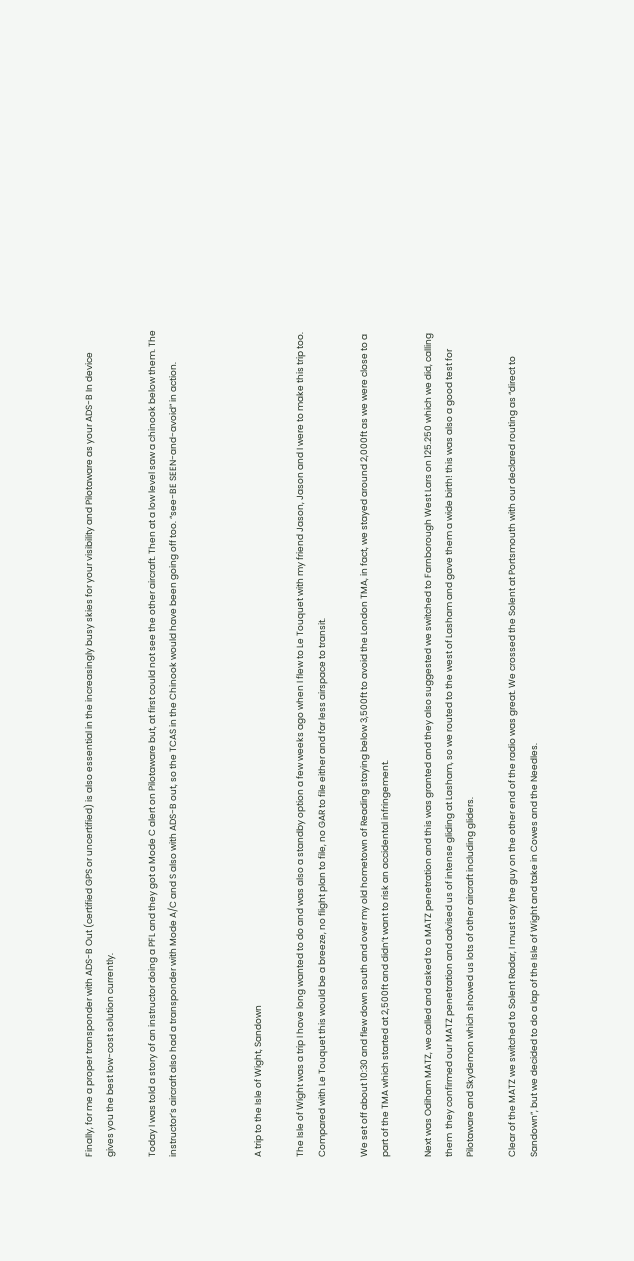Finally, for me a proper transponder with ADS-B Out (certified GPS or uncertified) is also essential in the increasingly busy skies for your visibility and Pilotaware as your ADS-B In device gives you the best low-cost solution currently.

Today I was told a story of an instructor doing a PFL and they got a Mode C alert on Pilotaware but, at first could not see the other aircraft. Then at a low level saw a chinook below them. The instructor’s aircraft also had a transponder with Mode A/C and S also with ADS-B out, so the TCAS in the Chinook would have been going off too. “see-BE SEEN-and-avoid” in action.



A trip to the Isle of Wight, Sandown

The Isle of Wight was a trip I have long wanted to do and was also a standby option a few weeks ago when I flew to Le Touquet with my friend Jason, Jason and I were to make this trip too. Compared with Le Touquet this would be a breeze, no flight plan to file, no GAR to file either and far less airspace to transit.

We set off about 10:30 and flew down south and over my old hometown of Reading staying below 3,500ft to avoid the London TMA, in fact, we stayed around 2,000ft as we were close to a part of the TMA which started at 2,500ft and didn’t want to risk an accidental infringement.

Next was Odiham MATZ, we called and asked to a MATZ penetration and this was granted and they also suggested we switched to Farnborough West Lars on 125.250 which we did, calling them  they confirmed our MATZ penetration and advised us of intense gliding at Lasham, so we routed to the west of Lasham and gave them a wide birth! this was also a good test for Pilotaware and Skydemon which showed us lots of other aircraft including gliders.

Clear of the MATZ we switched to Solent Radar, I must say the guy on the other end of the radio was great. We crossed the Solent at Portsmouth with our declared routing as “direct to Sandown”, but we decided to do a lap of the Isle of Wight and take in Cowes and the Needles.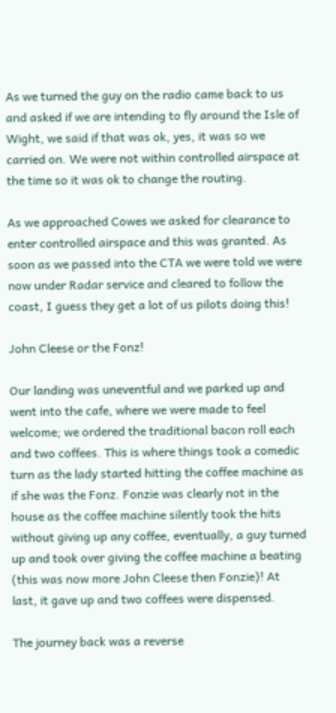As we turned the guy on the radio came back to us and asked if we are intending to fly around the Isle of Wight, we said if that was ok, yes, it was so we carried on. We were not within controlled airspace at the time so it was ok to change the routing.

As we approached Cowes we asked for clearance to enter controlled airspace and this was granted. As soon as we passed into the CTA we were told we were now under Radar service and cleared to follow the coast, I guess they get a lot of us pilots doing this!

John Cleese or the Fonz!

Our landing was uneventful and we parked up and went into the cafe, where we were made to feel welcome; we ordered the traditional bacon roll each and two coffees. This is where things took a comedic turn as the lady started hitting the coffee machine as if she was the Fonz. Fonzie was clearly not in the house as the coffee machine silently took the hits without giving up any coffee, eventually, a guy turned up and took over giving the coffee machine a beating (this was now more John Cleese then Fonzie)! At last, it gave up and two coffees were dispensed.

The journey back was a reverse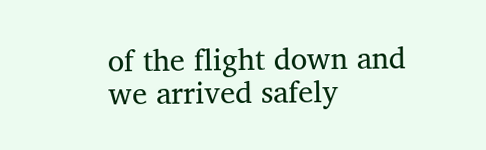of the flight down and we arrived safely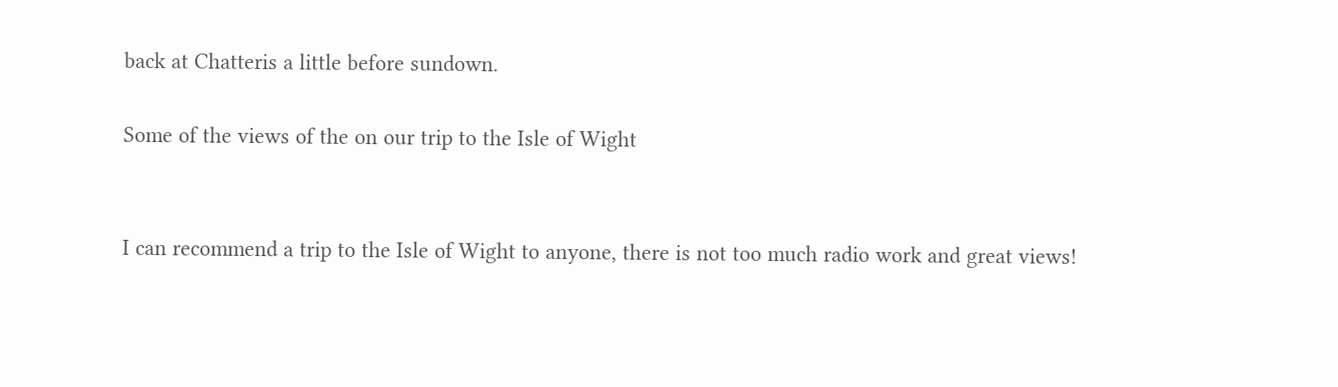back at Chatteris a little before sundown.

Some of the views of the on our trip to the Isle of Wight


I can recommend a trip to the Isle of Wight to anyone, there is not too much radio work and great views!